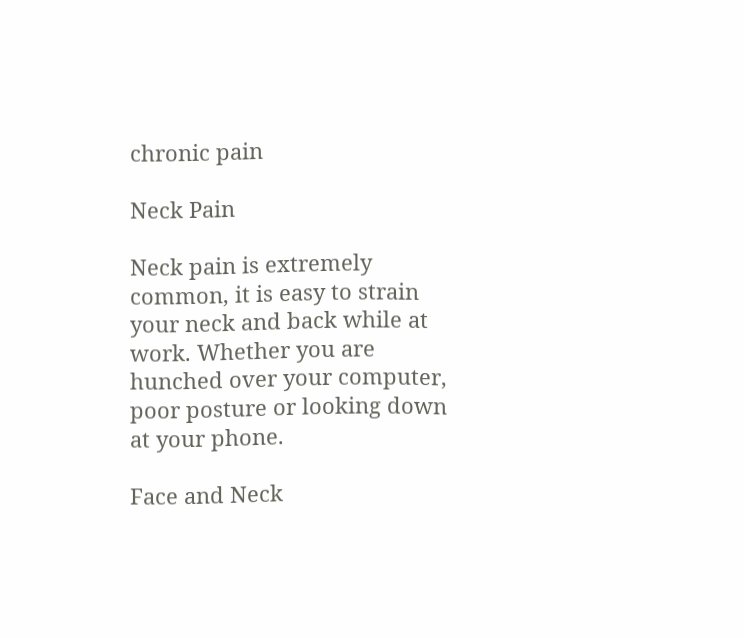chronic pain

Neck Pain

Neck pain is extremely common, it is easy to strain your neck and back while at work. Whether you are hunched over your computer, poor posture or looking down at your phone.

Face and Neck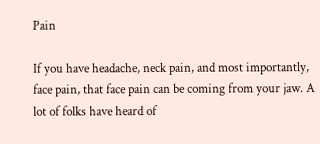Pain

If you have headache, neck pain, and most importantly, face pain, that face pain can be coming from your jaw. A lot of folks have heard of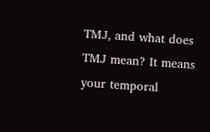TMJ, and what does TMJ mean? It means your temporal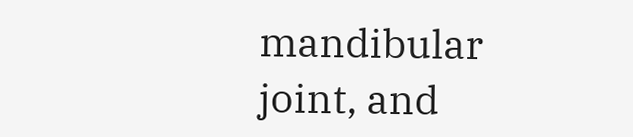mandibular joint, and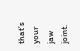that’s your jaw joint.